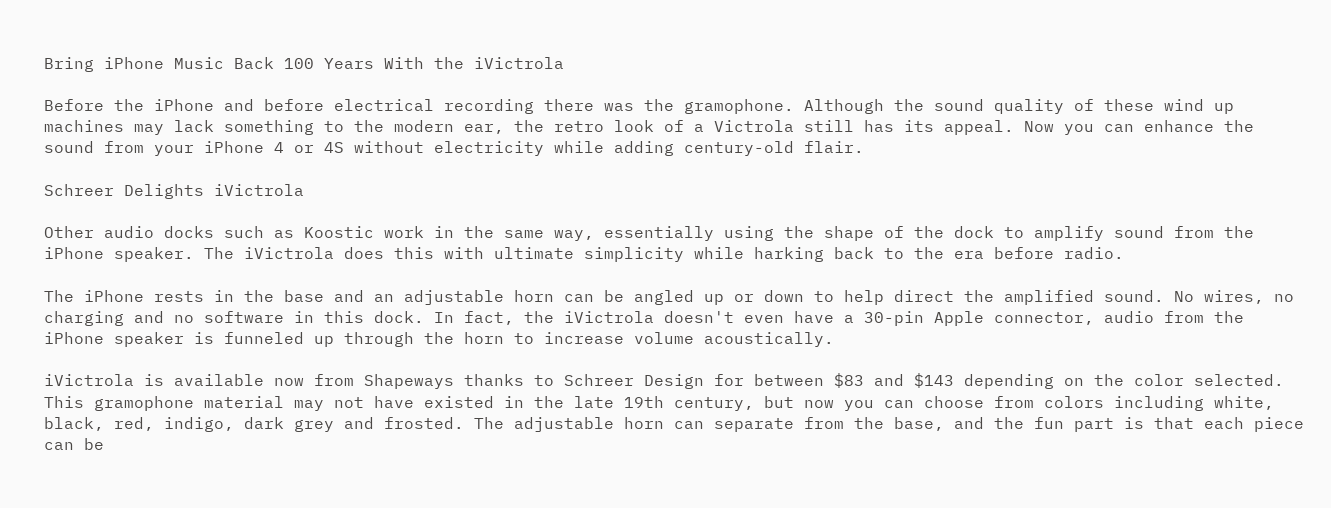Bring iPhone Music Back 100 Years With the iVictrola

Before the iPhone and before electrical recording there was the gramophone. Although the sound quality of these wind up machines may lack something to the modern ear, the retro look of a Victrola still has its appeal. Now you can enhance the sound from your iPhone 4 or 4S without electricity while adding century-old flair.

Schreer Delights iVictrola

Other audio docks such as Koostic work in the same way, essentially using the shape of the dock to amplify sound from the iPhone speaker. The iVictrola does this with ultimate simplicity while harking back to the era before radio.

The iPhone rests in the base and an adjustable horn can be angled up or down to help direct the amplified sound. No wires, no charging and no software in this dock. In fact, the iVictrola doesn't even have a 30-pin Apple connector, audio from the iPhone speaker is funneled up through the horn to increase volume acoustically.

iVictrola is available now from Shapeways thanks to Schreer Design for between $83 and $143 depending on the color selected. This gramophone material may not have existed in the late 19th century, but now you can choose from colors including white, black, red, indigo, dark grey and frosted. The adjustable horn can separate from the base, and the fun part is that each piece can be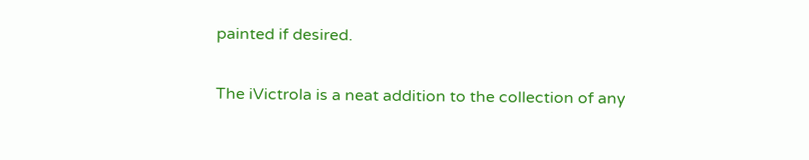painted if desired.

The iVictrola is a neat addition to the collection of any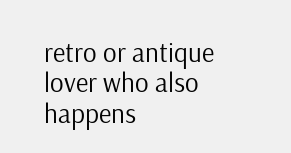retro or antique lover who also happens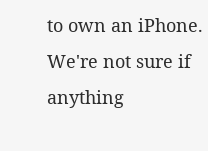to own an iPhone. We're not sure if anything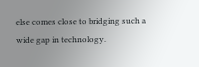else comes close to bridging such a wide gap in technology.